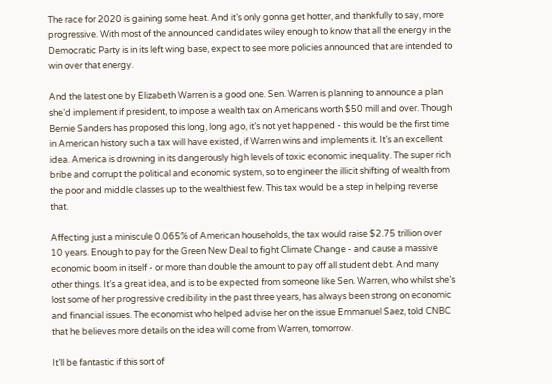The race for 2020 is gaining some heat. And it’s only gonna get hotter, and thankfully to say, more progressive. With most of the announced candidates wiley enough to know that all the energy in the Democratic Party is in its left wing base, expect to see more policies announced that are intended to win over that energy.

And the latest one by Elizabeth Warren is a good one. Sen. Warren is planning to announce a plan she’d implement if president, to impose a wealth tax on Americans worth $50 mill and over. Though Bernie Sanders has proposed this long, long ago, it’s not yet happened - this would be the first time in American history such a tax will have existed, if Warren wins and implements it. It’s an excellent idea. America is drowning in its dangerously high levels of toxic economic inequality. The super rich bribe and corrupt the political and economic system, so to engineer the illicit shifting of wealth from the poor and middle classes up to the wealthiest few. This tax would be a step in helping reverse that.

Affecting just a miniscule 0.065% of American households, the tax would raise $2.75 trillion over 10 years. Enough to pay for the Green New Deal to fight Climate Change - and cause a massive economic boom in itself - or more than double the amount to pay off all student debt. And many other things. It’s a great idea, and is to be expected from someone like Sen. Warren, who whilst she’s lost some of her progressive credibility in the past three years, has always been strong on economic and financial issues. The economist who helped advise her on the issue Emmanuel Saez, told CNBC that he believes more details on the idea will come from Warren, tomorrow.

It’ll be fantastic if this sort of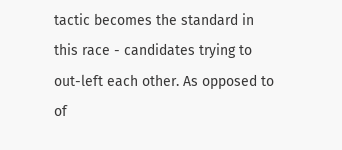tactic becomes the standard in this race - candidates trying to out-left each other. As opposed to of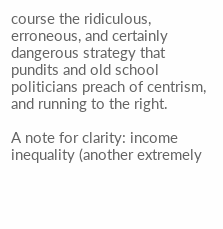course the ridiculous, erroneous, and certainly dangerous strategy that pundits and old school politicians preach of centrism, and running to the right.

A note for clarity: income inequality (another extremely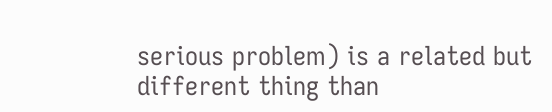serious problem) is a related but different thing than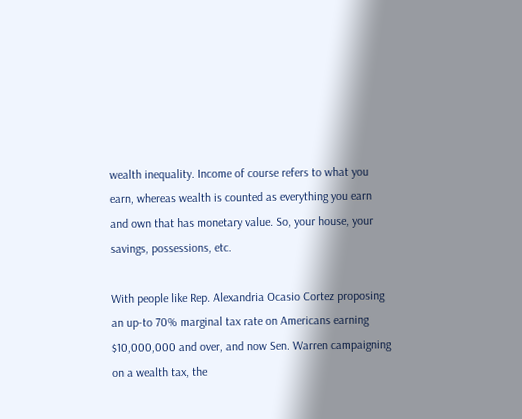wealth inequality. Income of course refers to what you earn, whereas wealth is counted as everything you earn and own that has monetary value. So, your house, your savings, possessions, etc.

With people like Rep. Alexandria Ocasio Cortez proposing an up-to 70% marginal tax rate on Americans earning $10,000,000 and over, and now Sen. Warren campaigning on a wealth tax, the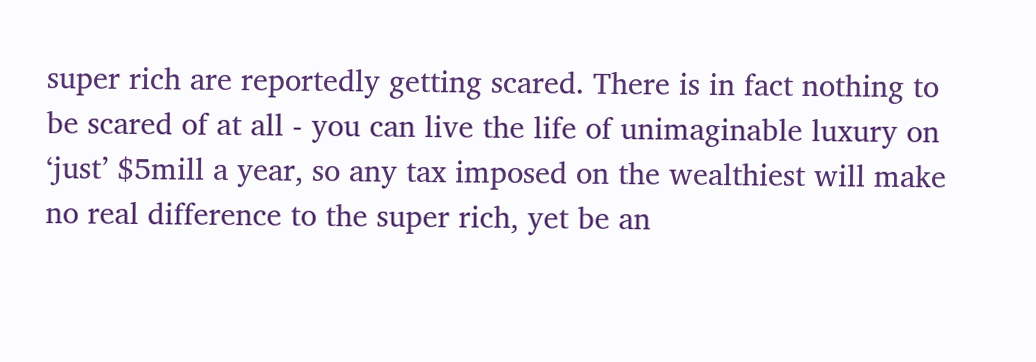super rich are reportedly getting scared. There is in fact nothing to be scared of at all - you can live the life of unimaginable luxury on ‘just’ $5mill a year, so any tax imposed on the wealthiest will make no real difference to the super rich, yet be an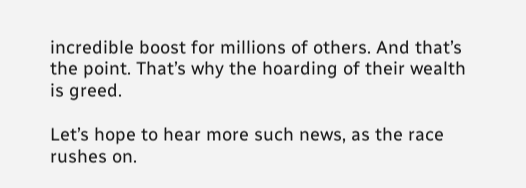incredible boost for millions of others. And that’s the point. That’s why the hoarding of their wealth is greed.

Let’s hope to hear more such news, as the race rushes on.